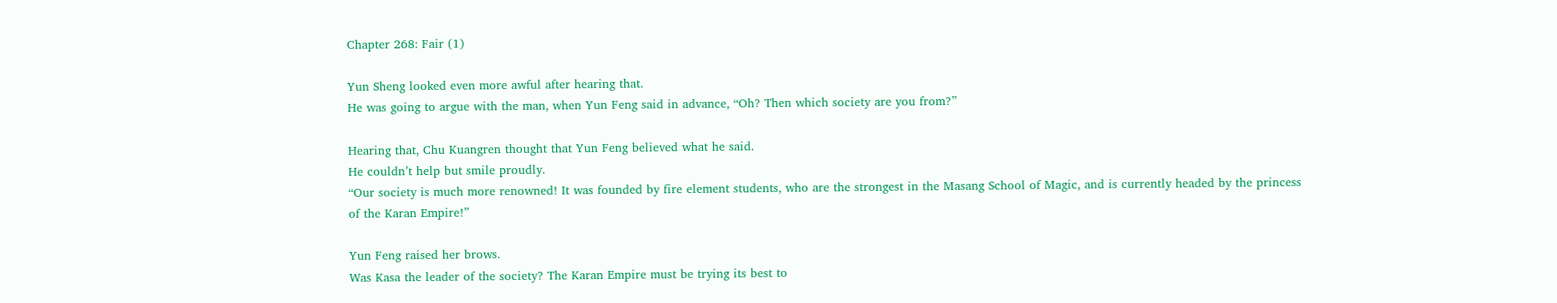Chapter 268: Fair (1)

Yun Sheng looked even more awful after hearing that.
He was going to argue with the man, when Yun Feng said in advance, “Oh? Then which society are you from?”

Hearing that, Chu Kuangren thought that Yun Feng believed what he said.
He couldn’t help but smile proudly.
“Our society is much more renowned! It was founded by fire element students, who are the strongest in the Masang School of Magic, and is currently headed by the princess of the Karan Empire!”

Yun Feng raised her brows.
Was Kasa the leader of the society? The Karan Empire must be trying its best to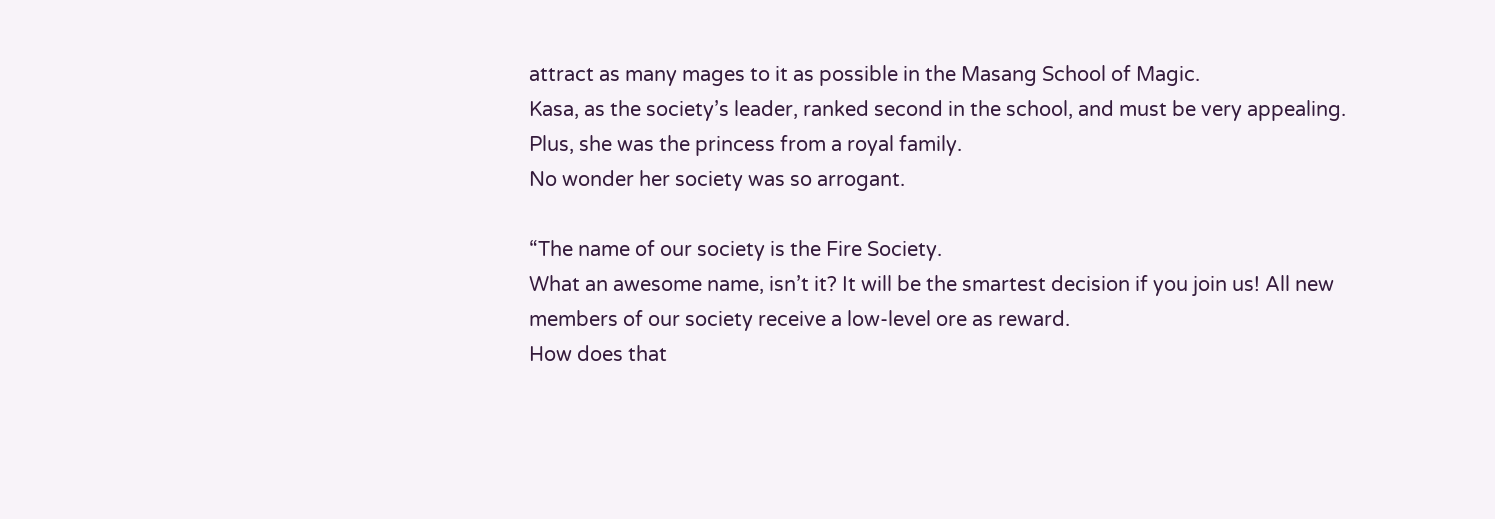attract as many mages to it as possible in the Masang School of Magic.
Kasa, as the society’s leader, ranked second in the school, and must be very appealing.
Plus, she was the princess from a royal family.
No wonder her society was so arrogant.

“The name of our society is the Fire Society.
What an awesome name, isn’t it? It will be the smartest decision if you join us! All new members of our society receive a low-level ore as reward.
How does that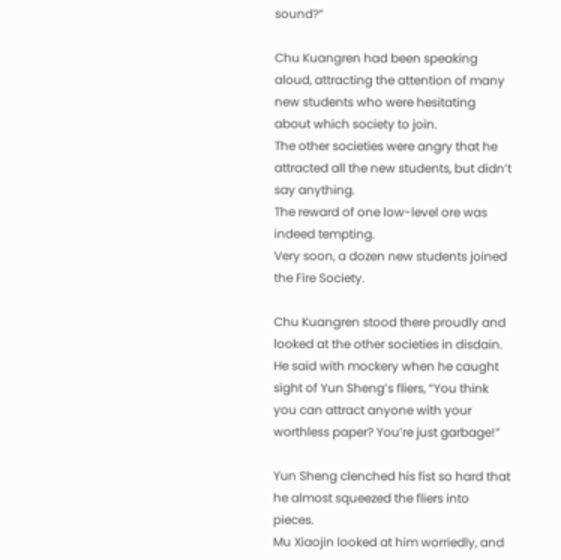sound?”

Chu Kuangren had been speaking aloud, attracting the attention of many new students who were hesitating about which society to join.
The other societies were angry that he attracted all the new students, but didn’t say anything.
The reward of one low-level ore was indeed tempting.
Very soon, a dozen new students joined the Fire Society.

Chu Kuangren stood there proudly and looked at the other societies in disdain.
He said with mockery when he caught sight of Yun Sheng’s fliers, “You think you can attract anyone with your worthless paper? You’re just garbage!”

Yun Sheng clenched his fist so hard that he almost squeezed the fliers into pieces.
Mu Xiaojin looked at him worriedly, and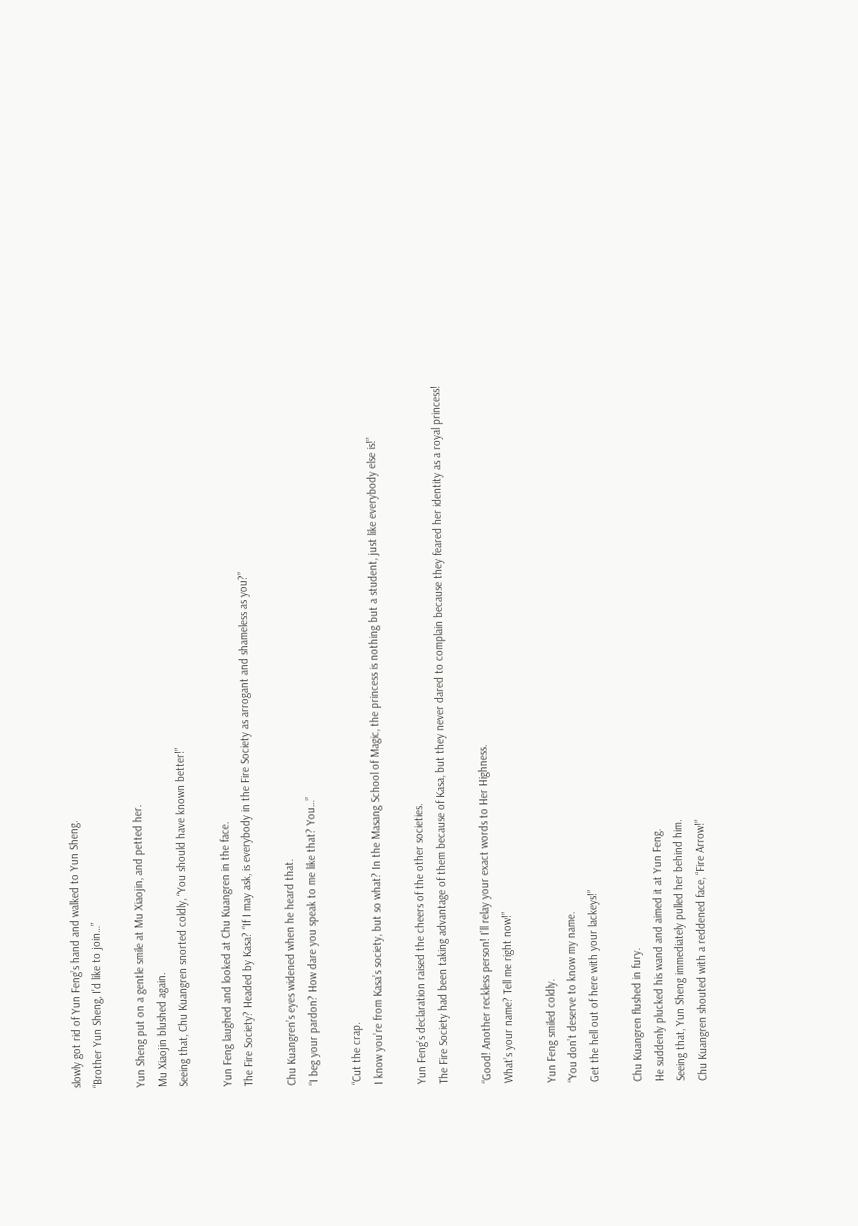slowly got rid of Yun Feng’s hand and walked to Yun Sheng.
“Brother Yun Sheng, I’d like to join…”

Yun Sheng put on a gentle smile at Mu Xiaojin, and petted her.
Mu Xiaojin blushed again.
Seeing that, Chu Kuangren snorted coldly, “You should have known better!”

Yun Feng laughed and looked at Chu Kuangren in the face.
The Fire Society? Headed by Kasa? “If I may ask, is everybody in the Fire Society as arrogant and shameless as you?”

Chu Kuangren’s eyes widened when he heard that.
“I beg your pardon? How dare you speak to me like that? You…”

“Cut the crap.
I know you’re from Kasa’s society, but so what? In the Masang School of Magic, the princess is nothing but a student, just like everybody else is!”

Yun Feng’s declaration raised the cheers of the other societies.
The Fire Society had been taking advantage of them because of Kasa, but they never dared to complain because they feared her identity as a royal princess!

“Good! Another reckless person! I’ll relay your exact words to Her Highness.
What’s your name? Tell me right now!”

Yun Feng smiled coldly.
“You don’t deserve to know my name.
Get the hell out of here with your lackeys!”

Chu Kuangren flushed in fury.
He suddenly plucked his wand and aimed it at Yun Feng.
Seeing that, Yun Sheng immediately pulled her behind him.
Chu Kuangren shouted with a reddened face, “Fire Arrow!”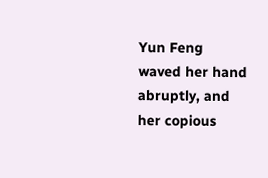Yun Feng waved her hand abruptly, and her copious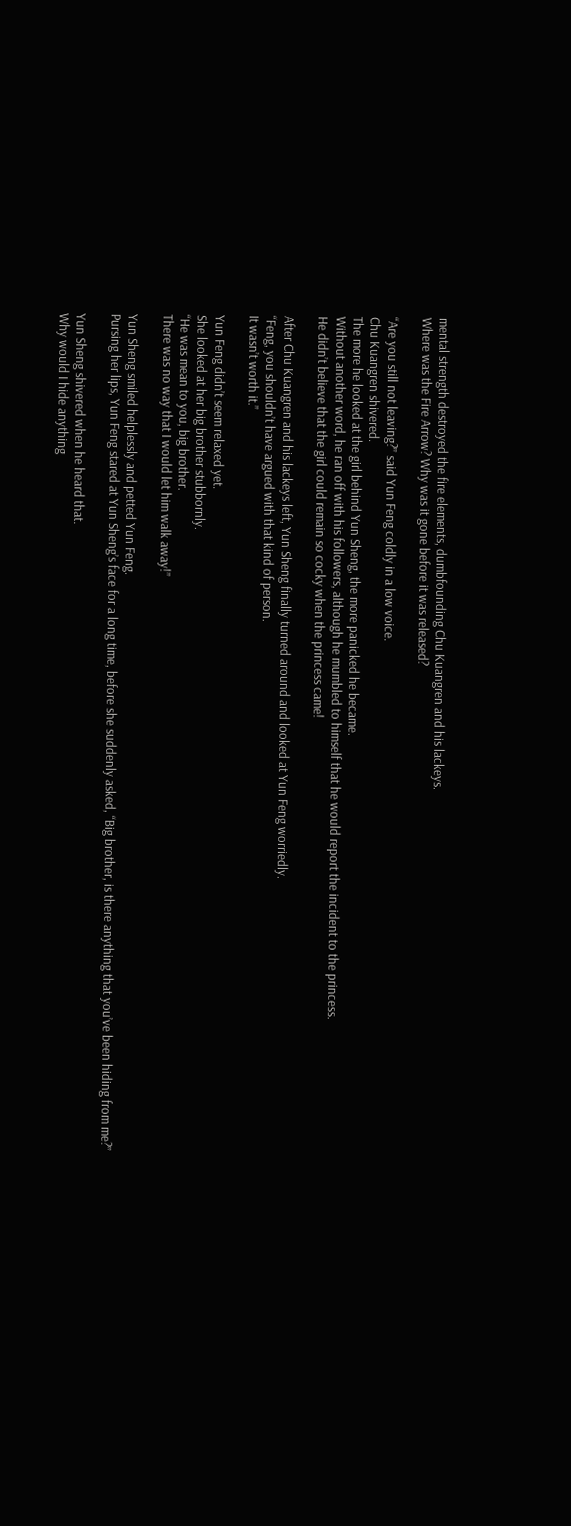mental strength destroyed the fire elements, dumbfounding Chu Kuangren and his lackeys.
Where was the Fire Arrow? Why was it gone before it was released?

“Are you still not leaving?” said Yun Feng coldly in a low voice.
Chu Kuangren shivered.
The more he looked at the girl behind Yun Sheng, the more panicked he became.
Without another word, he ran off with his followers, although he mumbled to himself that he would report the incident to the princess.
He didn’t believe that the girl could remain so cocky when the princess came!

After Chu Kuangren and his lackeys left, Yun Sheng finally turned around and looked at Yun Feng worriedly.
“Feng, you shouldn’t have argued with that kind of person.
It wasn’t worth it.”

Yun Feng didn’t seem relaxed yet.
She looked at her big brother stubbornly.
“He was mean to you, big brother.
There was no way that I would let him walk away!”

Yun Sheng smiled helplessly and petted Yun Feng.
Pursing her lips, Yun Feng stared at Yun Sheng’s face for a long time, before she suddenly asked, “Big brother, is there anything that you’ve been hiding from me?”

Yun Sheng shivered when he heard that.
Why would I hide anything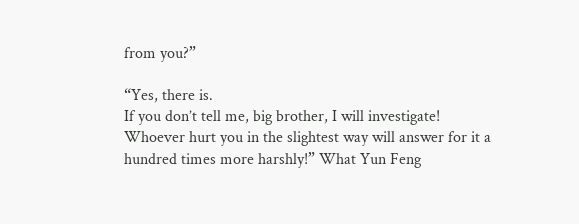from you?”

“Yes, there is.
If you don’t tell me, big brother, I will investigate! Whoever hurt you in the slightest way will answer for it a hundred times more harshly!” What Yun Feng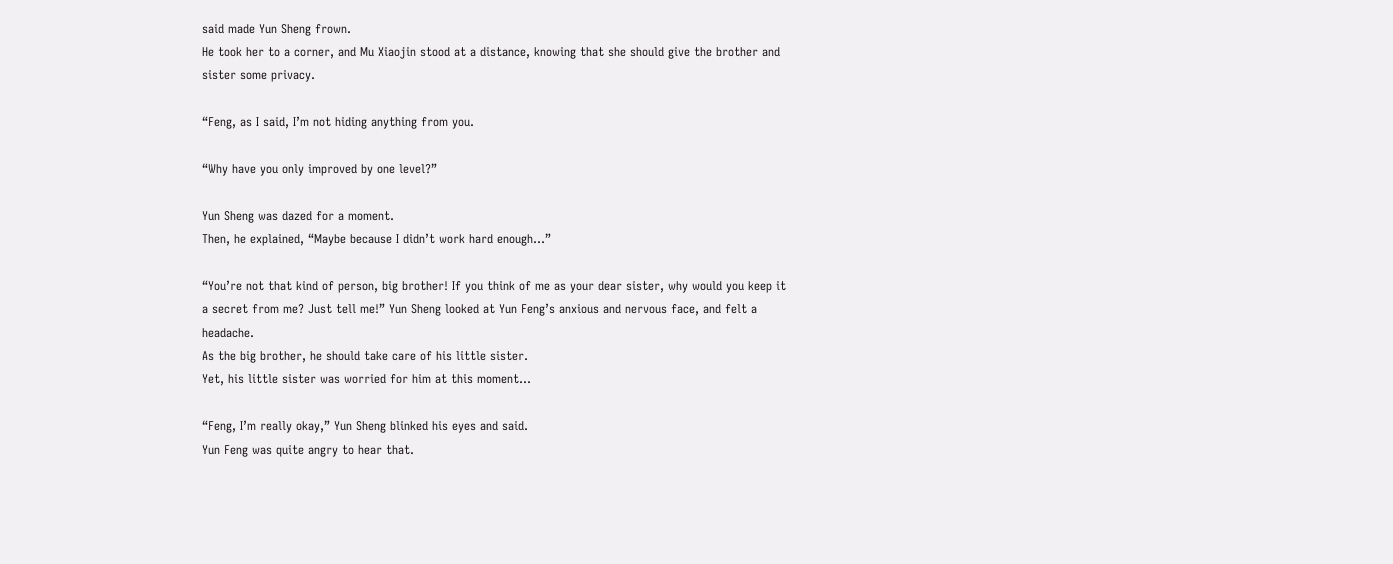said made Yun Sheng frown.
He took her to a corner, and Mu Xiaojin stood at a distance, knowing that she should give the brother and sister some privacy.

“Feng, as I said, I’m not hiding anything from you.

“Why have you only improved by one level?”

Yun Sheng was dazed for a moment.
Then, he explained, “Maybe because I didn’t work hard enough…”

“You’re not that kind of person, big brother! If you think of me as your dear sister, why would you keep it a secret from me? Just tell me!” Yun Sheng looked at Yun Feng’s anxious and nervous face, and felt a headache.
As the big brother, he should take care of his little sister.
Yet, his little sister was worried for him at this moment…

“Feng, I’m really okay,” Yun Sheng blinked his eyes and said.
Yun Feng was quite angry to hear that.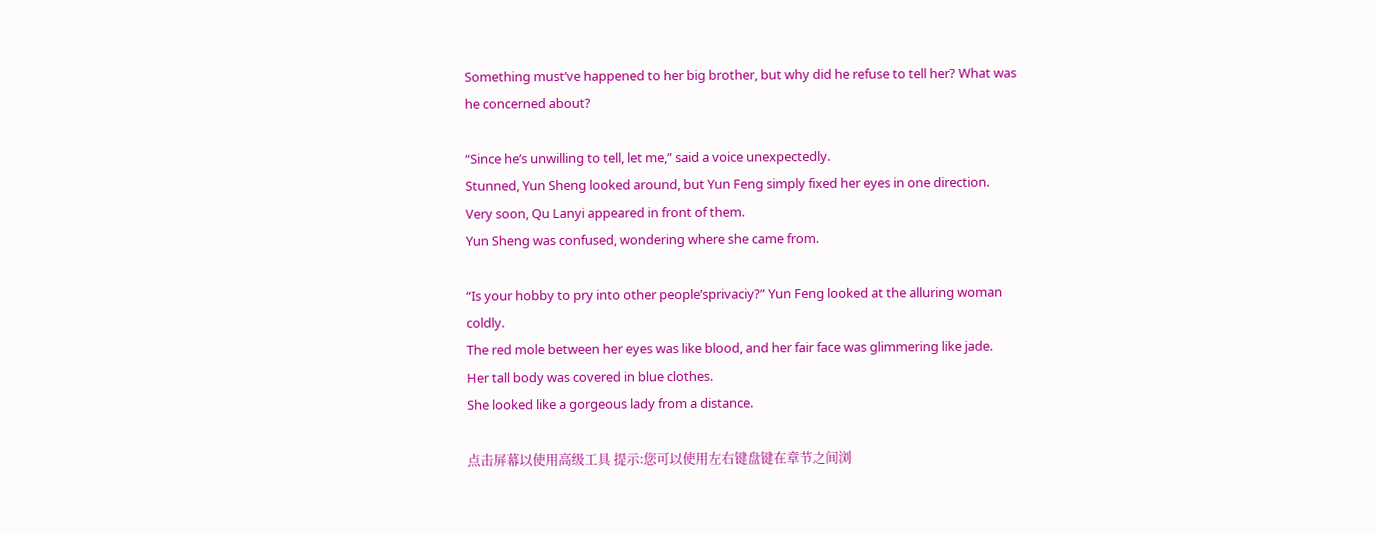Something must’ve happened to her big brother, but why did he refuse to tell her? What was he concerned about?

“Since he’s unwilling to tell, let me,” said a voice unexpectedly.
Stunned, Yun Sheng looked around, but Yun Feng simply fixed her eyes in one direction.
Very soon, Qu Lanyi appeared in front of them.
Yun Sheng was confused, wondering where she came from.

“Is your hobby to pry into other people’sprivaciy?” Yun Feng looked at the alluring woman coldly.
The red mole between her eyes was like blood, and her fair face was glimmering like jade.
Her tall body was covered in blue clothes.
She looked like a gorgeous lady from a distance.

点击屏幕以使用高级工具 提示:您可以使用左右键盘键在章节之间浏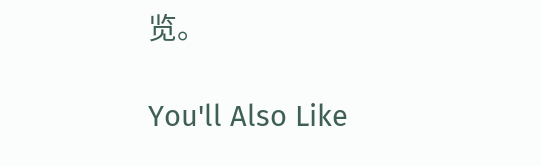览。

You'll Also Like